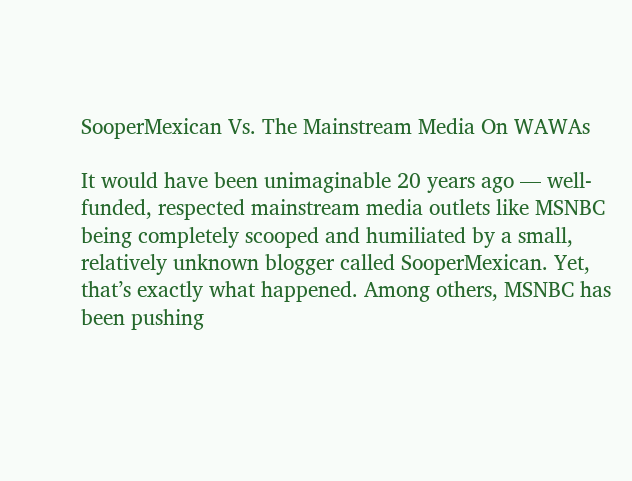SooperMexican Vs. The Mainstream Media On WAWAs

It would have been unimaginable 20 years ago — well-funded, respected mainstream media outlets like MSNBC being completely scooped and humiliated by a small, relatively unknown blogger called SooperMexican. Yet, that’s exactly what happened. Among others, MSNBC has been pushing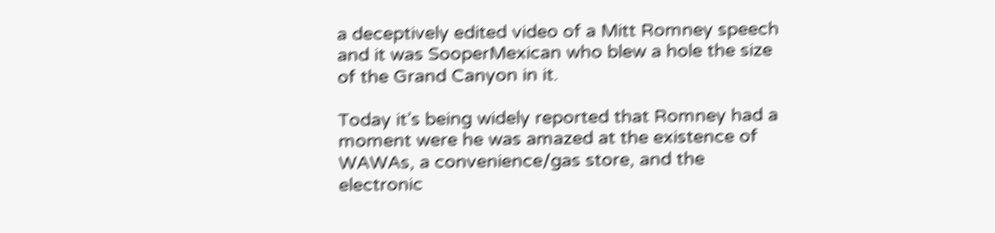a deceptively edited video of a Mitt Romney speech and it was SooperMexican who blew a hole the size of the Grand Canyon in it.

Today it’s being widely reported that Romney had a moment were he was amazed at the existence of WAWAs, a convenience/gas store, and the electronic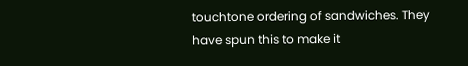touchtone ordering of sandwiches. They have spun this to make it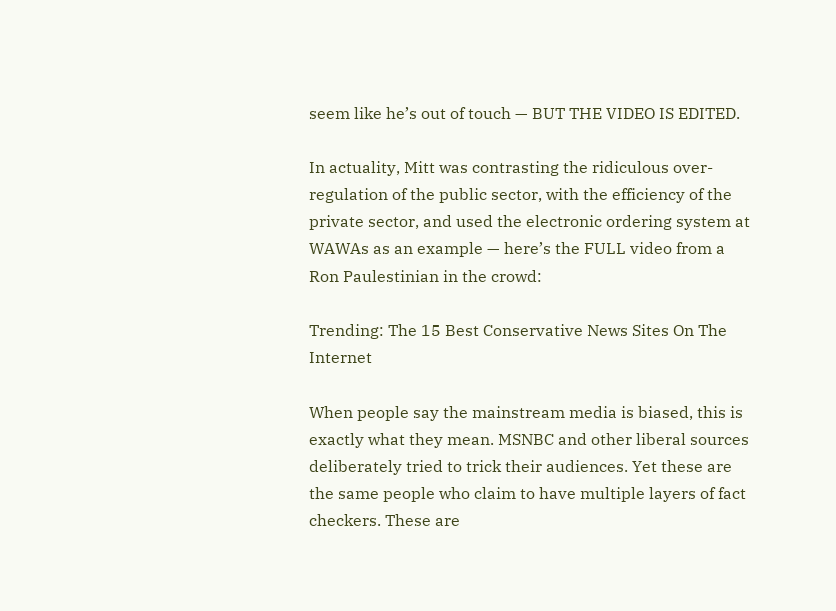seem like he’s out of touch — BUT THE VIDEO IS EDITED.

In actuality, Mitt was contrasting the ridiculous over-regulation of the public sector, with the efficiency of the private sector, and used the electronic ordering system at WAWAs as an example — here’s the FULL video from a Ron Paulestinian in the crowd:

Trending: The 15 Best Conservative News Sites On The Internet

When people say the mainstream media is biased, this is exactly what they mean. MSNBC and other liberal sources deliberately tried to trick their audiences. Yet these are the same people who claim to have multiple layers of fact checkers. These are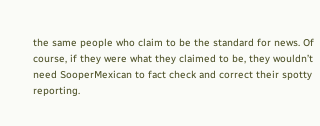the same people who claim to be the standard for news. Of course, if they were what they claimed to be, they wouldn’t need SooperMexican to fact check and correct their spotty reporting.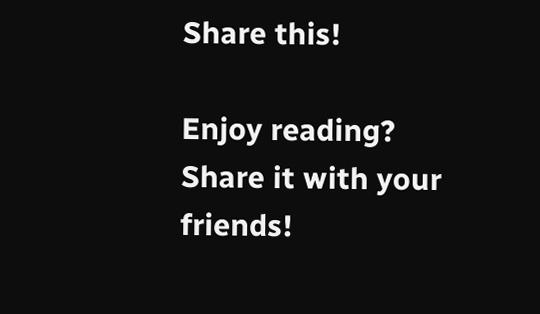Share this!

Enjoy reading? Share it with your friends!